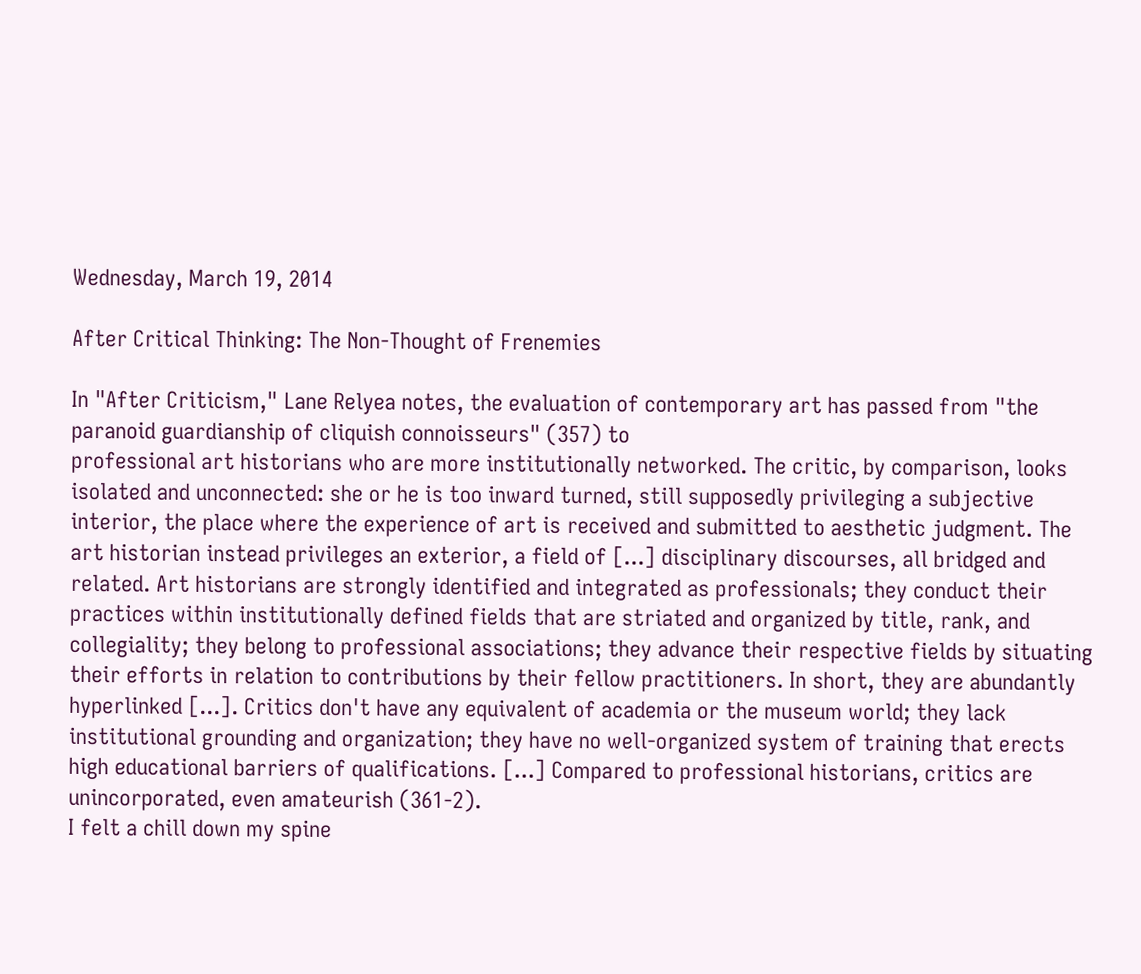Wednesday, March 19, 2014

After Critical Thinking: The Non-Thought of Frenemies

In "After Criticism," Lane Relyea notes, the evaluation of contemporary art has passed from "the paranoid guardianship of cliquish connoisseurs" (357) to
professional art historians who are more institutionally networked. The critic, by comparison, looks isolated and unconnected: she or he is too inward turned, still supposedly privileging a subjective interior, the place where the experience of art is received and submitted to aesthetic judgment. The art historian instead privileges an exterior, a field of [...] disciplinary discourses, all bridged and related. Art historians are strongly identified and integrated as professionals; they conduct their practices within institutionally defined fields that are striated and organized by title, rank, and collegiality; they belong to professional associations; they advance their respective fields by situating their efforts in relation to contributions by their fellow practitioners. In short, they are abundantly hyperlinked [...]. Critics don't have any equivalent of academia or the museum world; they lack institutional grounding and organization; they have no well-organized system of training that erects high educational barriers of qualifications. [...] Compared to professional historians, critics are unincorporated, even amateurish (361-2).
I felt a chill down my spine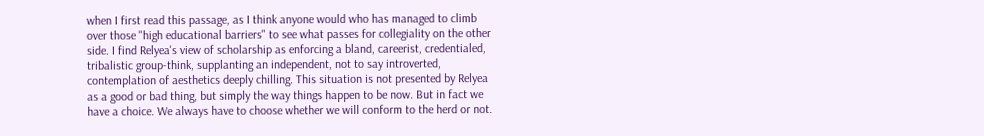when I first read this passage, as I think anyone would who has managed to climb over those "high educational barriers" to see what passes for collegiality on the other side. I find Relyea's view of scholarship as enforcing a bland, careerist, credentialed, tribalistic group-think, supplanting an independent, not to say introverted, contemplation of aesthetics deeply chilling. This situation is not presented by Relyea as a good or bad thing, but simply the way things happen to be now. But in fact we have a choice. We always have to choose whether we will conform to the herd or not.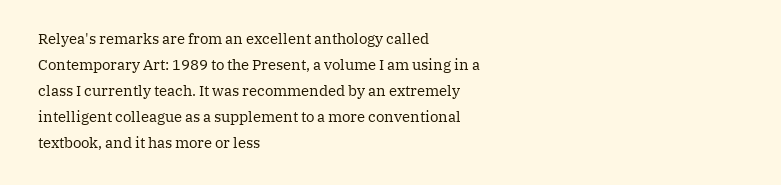Relyea's remarks are from an excellent anthology called Contemporary Art: 1989 to the Present, a volume I am using in a class I currently teach. It was recommended by an extremely intelligent colleague as a supplement to a more conventional textbook, and it has more or less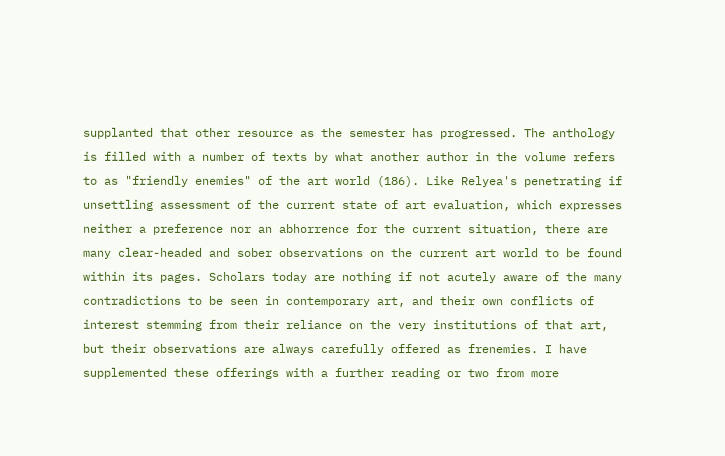supplanted that other resource as the semester has progressed. The anthology is filled with a number of texts by what another author in the volume refers to as "friendly enemies" of the art world (186). Like Relyea's penetrating if unsettling assessment of the current state of art evaluation, which expresses neither a preference nor an abhorrence for the current situation, there are many clear-headed and sober observations on the current art world to be found within its pages. Scholars today are nothing if not acutely aware of the many contradictions to be seen in contemporary art, and their own conflicts of interest stemming from their reliance on the very institutions of that art, but their observations are always carefully offered as frenemies. I have supplemented these offerings with a further reading or two from more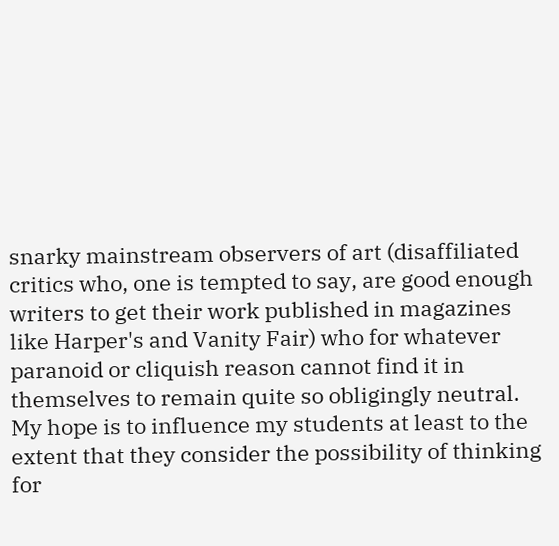snarky mainstream observers of art (disaffiliated critics who, one is tempted to say, are good enough writers to get their work published in magazines like Harper's and Vanity Fair) who for whatever paranoid or cliquish reason cannot find it in themselves to remain quite so obligingly neutral. My hope is to influence my students at least to the extent that they consider the possibility of thinking for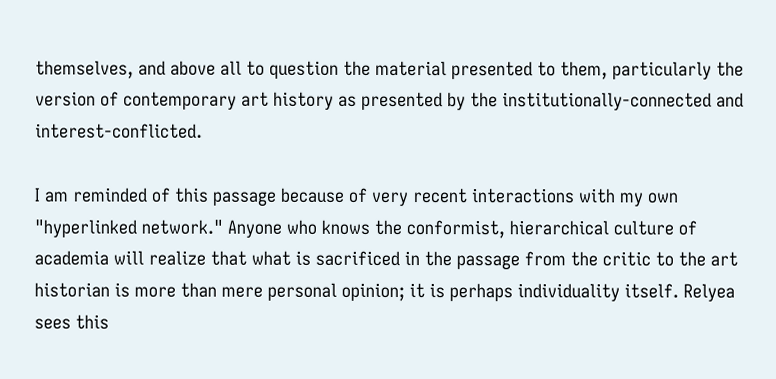themselves, and above all to question the material presented to them, particularly the version of contemporary art history as presented by the institutionally-connected and interest-conflicted.

I am reminded of this passage because of very recent interactions with my own "hyperlinked network." Anyone who knows the conformist, hierarchical culture of academia will realize that what is sacrificed in the passage from the critic to the art historian is more than mere personal opinion; it is perhaps individuality itself. Relyea sees this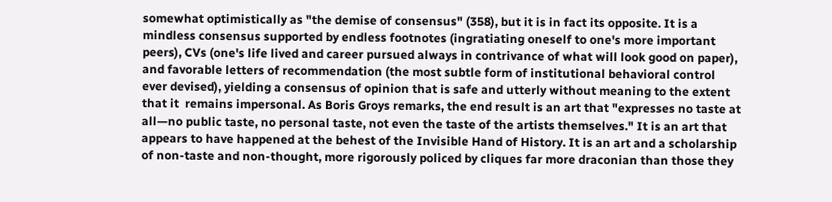somewhat optimistically as "the demise of consensus" (358), but it is in fact its opposite. It is a mindless consensus supported by endless footnotes (ingratiating oneself to one's more important peers), CVs (one's life lived and career pursued always in contrivance of what will look good on paper), and favorable letters of recommendation (the most subtle form of institutional behavioral control ever devised), yielding a consensus of opinion that is safe and utterly without meaning to the extent that it  remains impersonal. As Boris Groys remarks, the end result is an art that "expresses no taste at all—no public taste, no personal taste, not even the taste of the artists themselves." It is an art that appears to have happened at the behest of the Invisible Hand of History. It is an art and a scholarship of non-taste and non-thought, more rigorously policed by cliques far more draconian than those they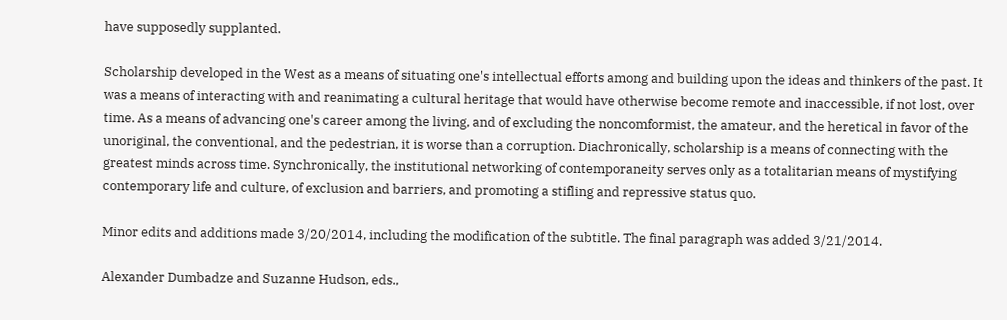have supposedly supplanted.

Scholarship developed in the West as a means of situating one's intellectual efforts among and building upon the ideas and thinkers of the past. It was a means of interacting with and reanimating a cultural heritage that would have otherwise become remote and inaccessible, if not lost, over time. As a means of advancing one's career among the living, and of excluding the noncomformist, the amateur, and the heretical in favor of the unoriginal, the conventional, and the pedestrian, it is worse than a corruption. Diachronically, scholarship is a means of connecting with the greatest minds across time. Synchronically, the institutional networking of contemporaneity serves only as a totalitarian means of mystifying contemporary life and culture, of exclusion and barriers, and promoting a stifling and repressive status quo.

Minor edits and additions made 3/20/2014, including the modification of the subtitle. The final paragraph was added 3/21/2014.

Alexander Dumbadze and Suzanne Hudson, eds.,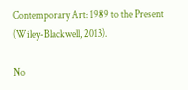Contemporary Art: 1989 to the Present (Wiley-Blackwell, 2013).

No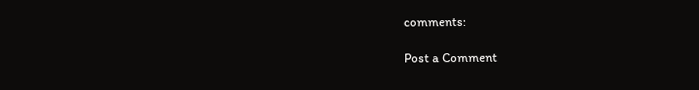comments:

Post a Comment